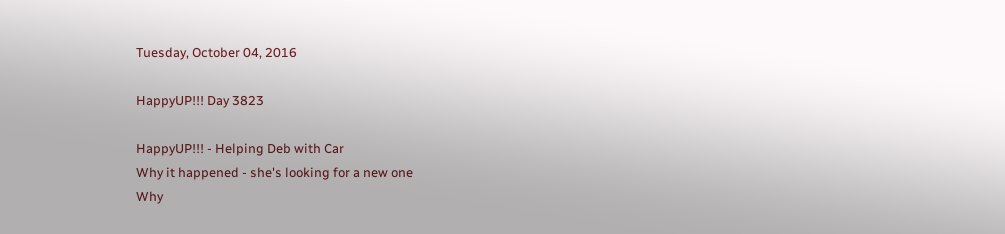Tuesday, October 04, 2016

HappyUP!!! Day 3823

HappyUP!!! - Helping Deb with Car
Why it happened - she's looking for a new one
Why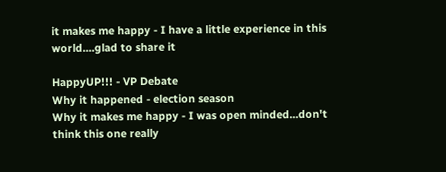it makes me happy - I have a little experience in this world....glad to share it

HappyUP!!! - VP Debate
Why it happened - election season
Why it makes me happy - I was open minded...don't think this one really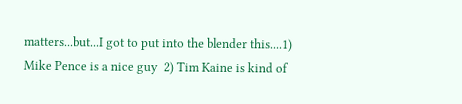matters...but...I got to put into the blender this....1) Mike Pence is a nice guy  2) Tim Kaine is kind of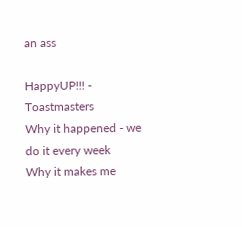an ass

HappyUP!!! - Toastmasters
Why it happened - we do it every week
Why it makes me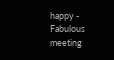happy - Fabulous meeting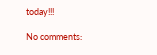today!!!

No comments: